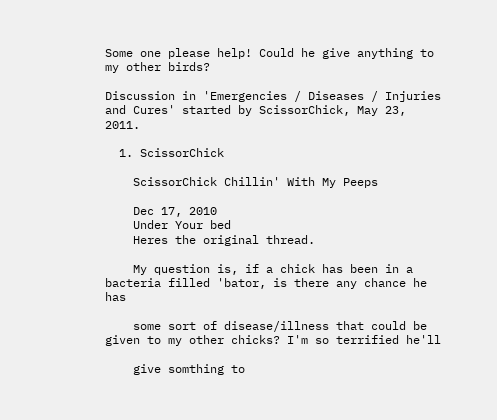Some one please help! Could he give anything to my other birds?

Discussion in 'Emergencies / Diseases / Injuries and Cures' started by ScissorChick, May 23, 2011.

  1. ScissorChick

    ScissorChick Chillin' With My Peeps

    Dec 17, 2010
    Under Your bed
    Heres the original thread.

    My question is, if a chick has been in a bacteria filled 'bator, is there any chance he has

    some sort of disease/illness that could be given to my other chicks? I'm so terrified he'll

    give somthing to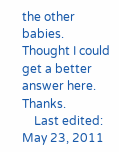the other babies. Thought I could get a better answer here. Thanks.
    Last edited: May 23, 2011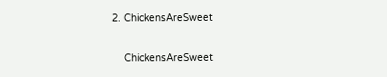2. ChickensAreSweet

    ChickensAreSweet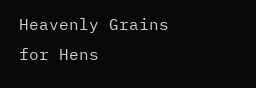Heavenly Grains for Hens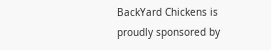BackYard Chickens is proudly sponsored by